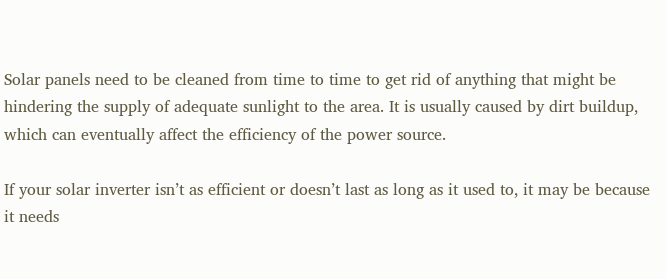Solar panels need to be cleaned from time to time to get rid of anything that might be hindering the supply of adequate sunlight to the area. It is usually caused by dirt buildup, which can eventually affect the efficiency of the power source.

If your solar inverter isn’t as efficient or doesn’t last as long as it used to, it may be because it needs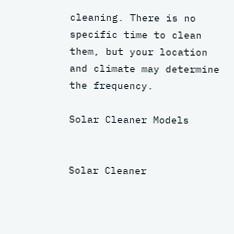cleaning. There is no specific time to clean them, but your location and climate may determine the frequency.

Solar Cleaner Models


Solar Cleaner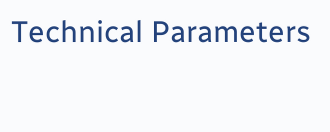Technical Parameters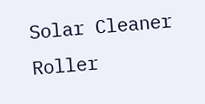Solar Cleaner Roller